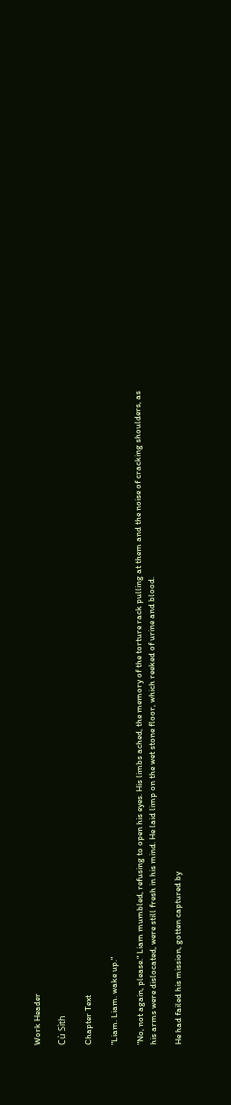Work Header

Cù Sìth

Chapter Text

"Liam. Liam. wake up."

"No, not again, please." Liam mumbled, refusing to open his eyes. His limbs ached, the memory of the torture rack pulling at them and the noise of cracking shoulders, as his arms were dislocated, were still fresh in his mind. He laid limp on the wet stone floor, which reeked of urine and blood.

He had failed his mission, gotten captured by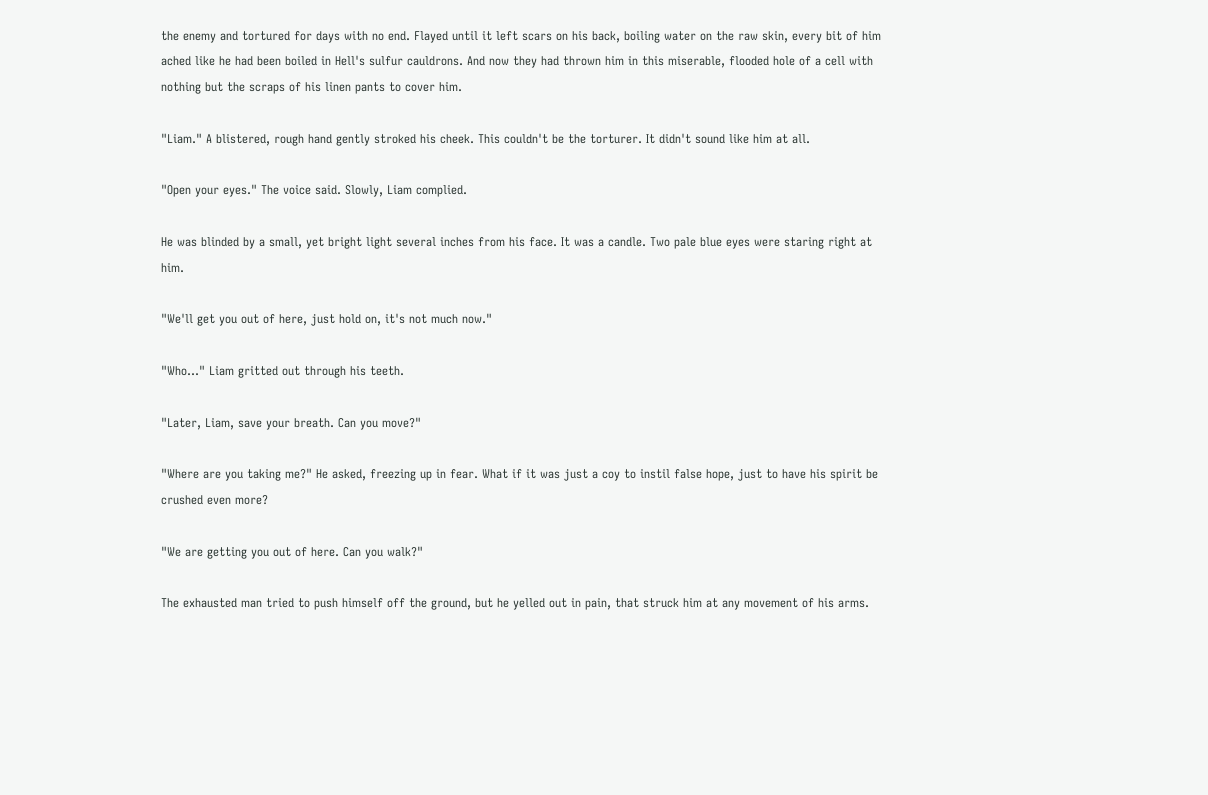the enemy and tortured for days with no end. Flayed until it left scars on his back, boiling water on the raw skin, every bit of him ached like he had been boiled in Hell's sulfur cauldrons. And now they had thrown him in this miserable, flooded hole of a cell with nothing but the scraps of his linen pants to cover him.

"Liam." A blistered, rough hand gently stroked his cheek. This couldn't be the torturer. It didn't sound like him at all.

"Open your eyes." The voice said. Slowly, Liam complied.

He was blinded by a small, yet bright light several inches from his face. It was a candle. Two pale blue eyes were staring right at him.

"We'll get you out of here, just hold on, it's not much now."

"Who..." Liam gritted out through his teeth.

"Later, Liam, save your breath. Can you move?"

"Where are you taking me?" He asked, freezing up in fear. What if it was just a coy to instil false hope, just to have his spirit be crushed even more?

"We are getting you out of here. Can you walk?"

The exhausted man tried to push himself off the ground, but he yelled out in pain, that struck him at any movement of his arms.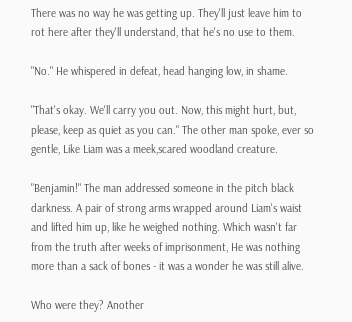There was no way he was getting up. They'll just leave him to rot here after they'll understand, that he's no use to them.

"No." He whispered in defeat, head hanging low, in shame.

"That's okay. We'll carry you out. Now, this might hurt, but, please, keep as quiet as you can." The other man spoke, ever so gentle, Like Liam was a meek,scared woodland creature.

"Benjamin!" The man addressed someone in the pitch black darkness. A pair of strong arms wrapped around Liam's waist and lifted him up, like he weighed nothing. Which wasn't far from the truth after weeks of imprisonment, He was nothing more than a sack of bones - it was a wonder he was still alive.

Who were they? Another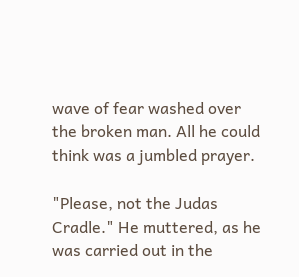wave of fear washed over the broken man. All he could think was a jumbled prayer.

"Please, not the Judas Cradle." He muttered, as he was carried out in the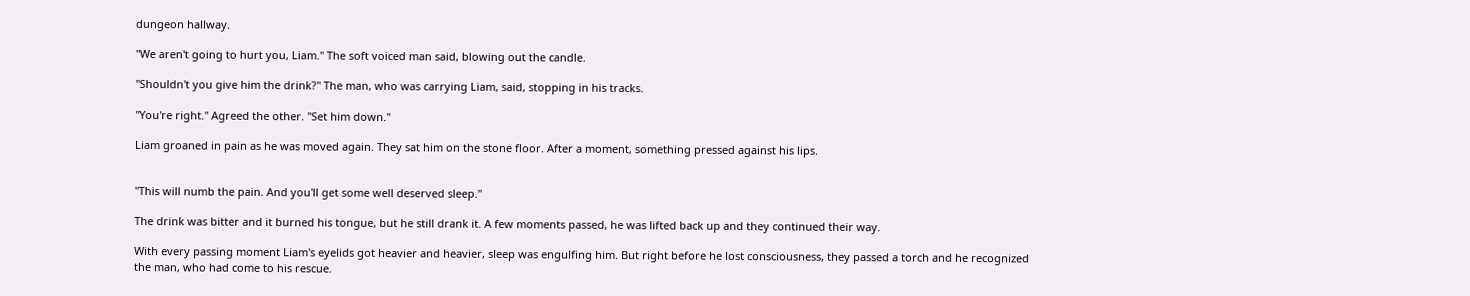dungeon hallway.

"We aren't going to hurt you, Liam." The soft voiced man said, blowing out the candle.

"Shouldn't you give him the drink?" The man, who was carrying Liam, said, stopping in his tracks.

"You're right." Agreed the other. "Set him down."

Liam groaned in pain as he was moved again. They sat him on the stone floor. After a moment, something pressed against his lips.


"This will numb the pain. And you'll get some well deserved sleep."

The drink was bitter and it burned his tongue, but he still drank it. A few moments passed, he was lifted back up and they continued their way.

With every passing moment Liam's eyelids got heavier and heavier, sleep was engulfing him. But right before he lost consciousness, they passed a torch and he recognized the man, who had come to his rescue.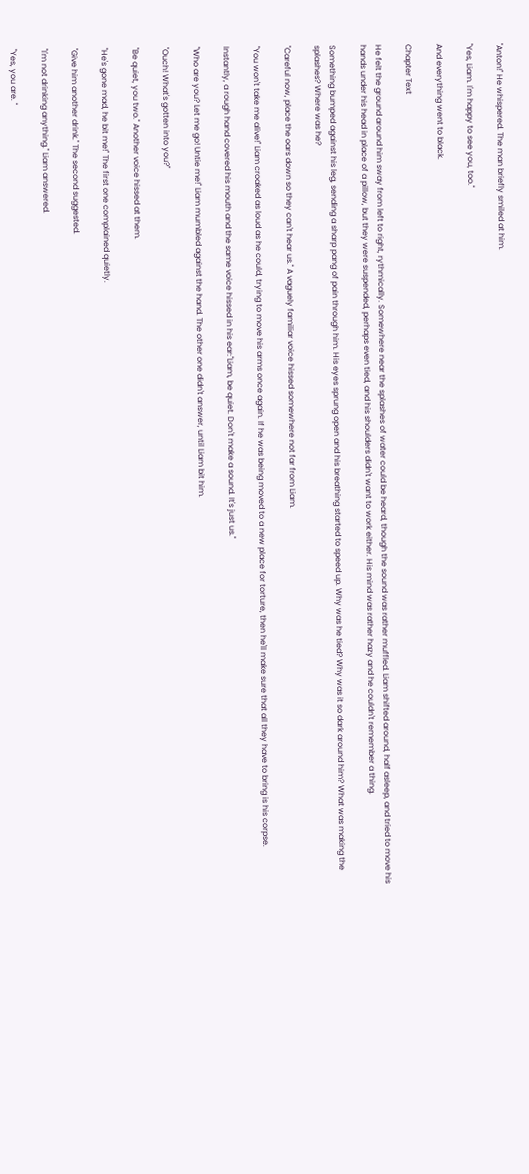"Anton!" He whispered. The man briefly smiled at him.

"Yes, Liam. I'm happy to see you, too."

And everything went to black.

Chapter Text

He felt the ground around him sway from left to right, rythmically. Somewhere near the splashes of water could be heard, though the sound was rather muffled. Liam shifted around, half asleep, and tried to move his hands under his head in place of a pillow, but they were suspended, perhaps even tied, and his shoulders didn't want to work either. His mind was rather hazy and he couldn't remember a thing.

Something bumped against his leg, sending a sharp pang of pain through him. His eyes sprung open and his breathing started to speed up. Why was he tied? Why was it so dark around him? What was making the splashes? Where was he?

"Careful now, place the oars down so they can't hear us." A vaguely familiar voice hissed somewhere not far from Liam.

"You won't take me alive!" Liam croaked as loud as he could, trying to move his arms once again. If he was being moved to a new place for torture, then he'll make sure that all they have to bring is his corpse.

Instantly, a rough hand covered his mouth and the same voice hissed in his ear:"Liam, be quiet. Don't make a sound. It's just us."

"Who are you? Let me go! Untie me!" Liam mumbled against the hand. The other one didn't answer, until Liam bit him.

"Ouch! What's gotten into you?"

"Be quiet, you two." Another voice hissed at them.

"He's gone mad, he bit me!" The first one complained quietly.

"Give him another drink." The second suggested.

"I'm not drinking anything." Liam answered.

"Yes, you are. "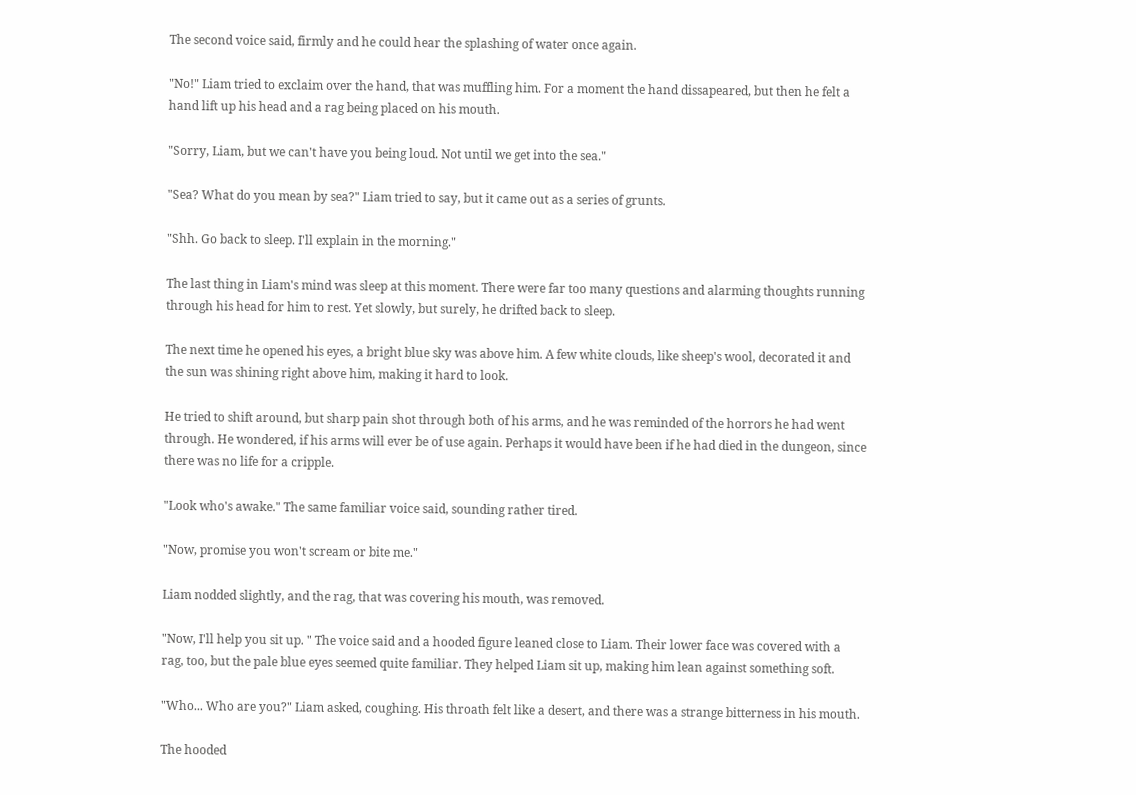The second voice said, firmly and he could hear the splashing of water once again.

"No!" Liam tried to exclaim over the hand, that was muffling him. For a moment the hand dissapeared, but then he felt a hand lift up his head and a rag being placed on his mouth.

"Sorry, Liam, but we can't have you being loud. Not until we get into the sea."

"Sea? What do you mean by sea?" Liam tried to say, but it came out as a series of grunts.

"Shh. Go back to sleep. I'll explain in the morning."

The last thing in Liam's mind was sleep at this moment. There were far too many questions and alarming thoughts running through his head for him to rest. Yet slowly, but surely, he drifted back to sleep.

The next time he opened his eyes, a bright blue sky was above him. A few white clouds, like sheep's wool, decorated it and the sun was shining right above him, making it hard to look.

He tried to shift around, but sharp pain shot through both of his arms, and he was reminded of the horrors he had went through. He wondered, if his arms will ever be of use again. Perhaps it would have been if he had died in the dungeon, since there was no life for a cripple.

"Look who's awake." The same familiar voice said, sounding rather tired.

"Now, promise you won't scream or bite me."

Liam nodded slightly, and the rag, that was covering his mouth, was removed.

"Now, I'll help you sit up. " The voice said and a hooded figure leaned close to Liam. Their lower face was covered with a rag, too, but the pale blue eyes seemed quite familiar. They helped Liam sit up, making him lean against something soft.

"Who... Who are you?" Liam asked, coughing. His throath felt like a desert, and there was a strange bitterness in his mouth.

The hooded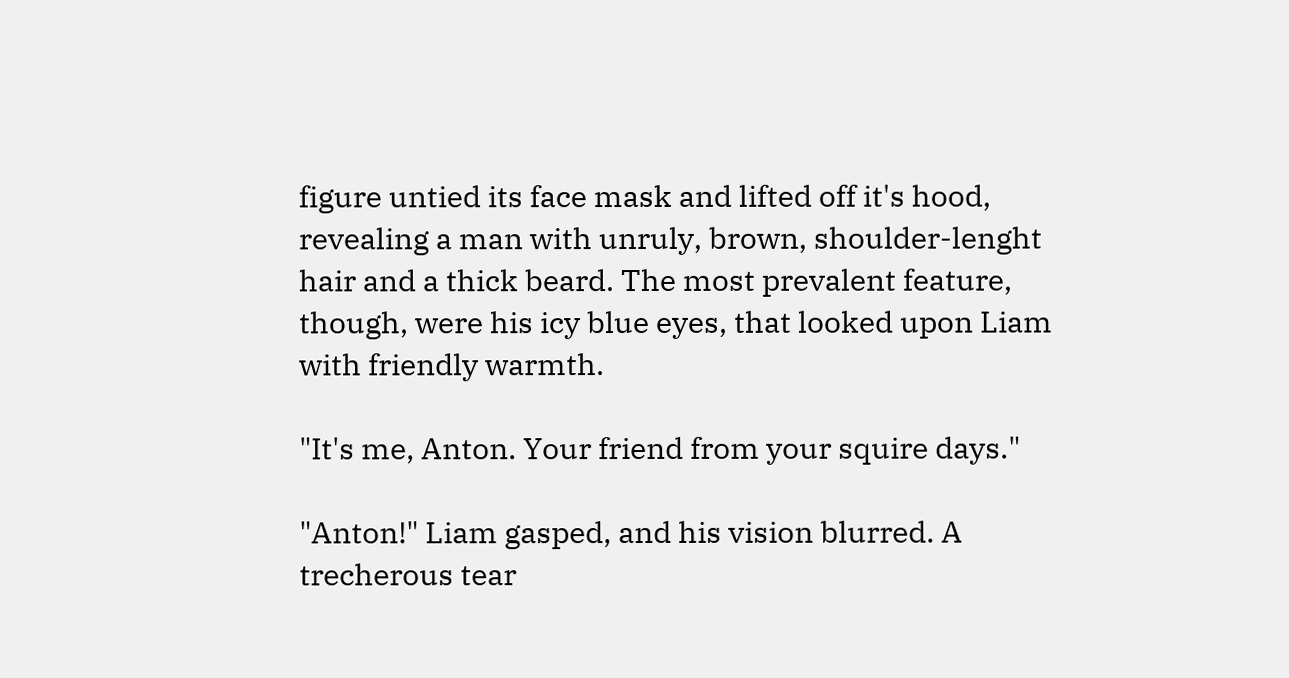figure untied its face mask and lifted off it's hood, revealing a man with unruly, brown, shoulder-lenght hair and a thick beard. The most prevalent feature, though, were his icy blue eyes, that looked upon Liam with friendly warmth.

"It's me, Anton. Your friend from your squire days."

"Anton!" Liam gasped, and his vision blurred. A trecherous tear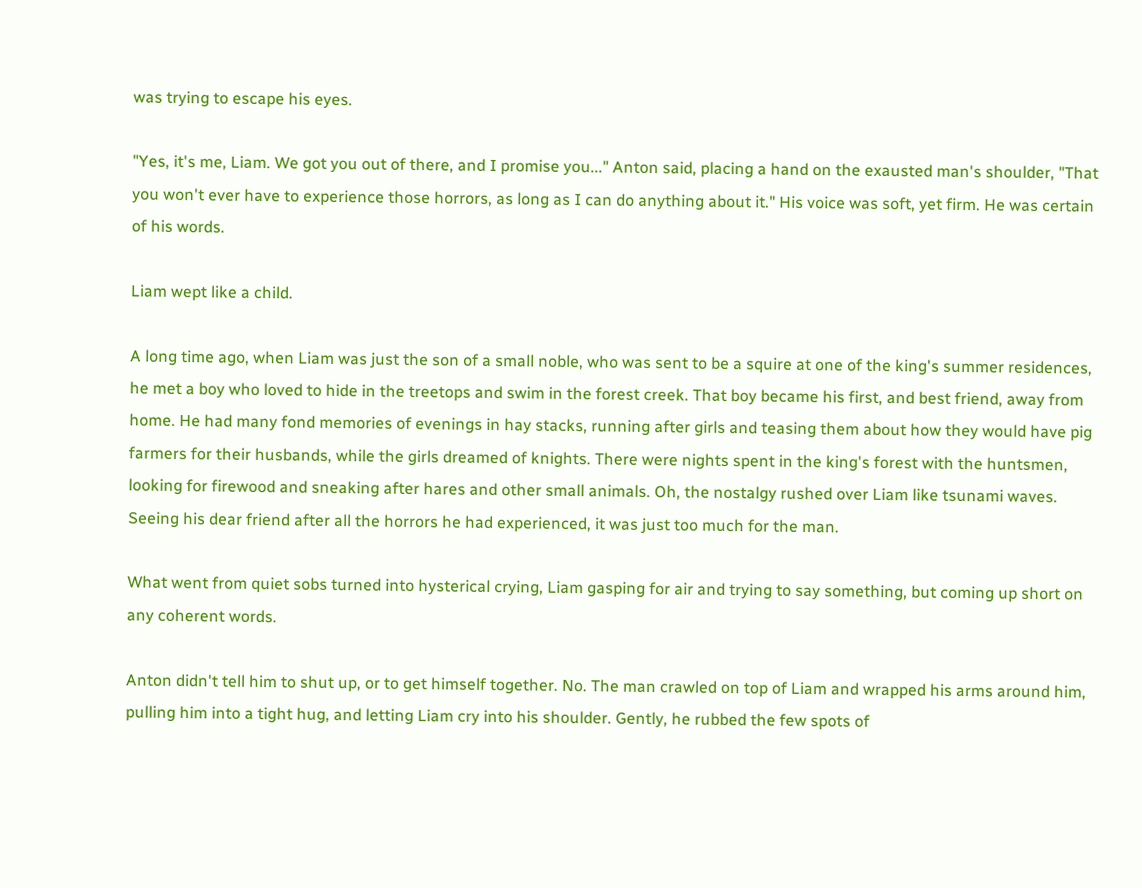was trying to escape his eyes.

"Yes, it's me, Liam. We got you out of there, and I promise you..." Anton said, placing a hand on the exausted man's shoulder, "That you won't ever have to experience those horrors, as long as I can do anything about it." His voice was soft, yet firm. He was certain of his words.

Liam wept like a child.

A long time ago, when Liam was just the son of a small noble, who was sent to be a squire at one of the king's summer residences, he met a boy who loved to hide in the treetops and swim in the forest creek. That boy became his first, and best friend, away from home. He had many fond memories of evenings in hay stacks, running after girls and teasing them about how they would have pig farmers for their husbands, while the girls dreamed of knights. There were nights spent in the king's forest with the huntsmen, looking for firewood and sneaking after hares and other small animals. Oh, the nostalgy rushed over Liam like tsunami waves. Seeing his dear friend after all the horrors he had experienced, it was just too much for the man.

What went from quiet sobs turned into hysterical crying, Liam gasping for air and trying to say something, but coming up short on any coherent words.

Anton didn't tell him to shut up, or to get himself together. No. The man crawled on top of Liam and wrapped his arms around him, pulling him into a tight hug, and letting Liam cry into his shoulder. Gently, he rubbed the few spots of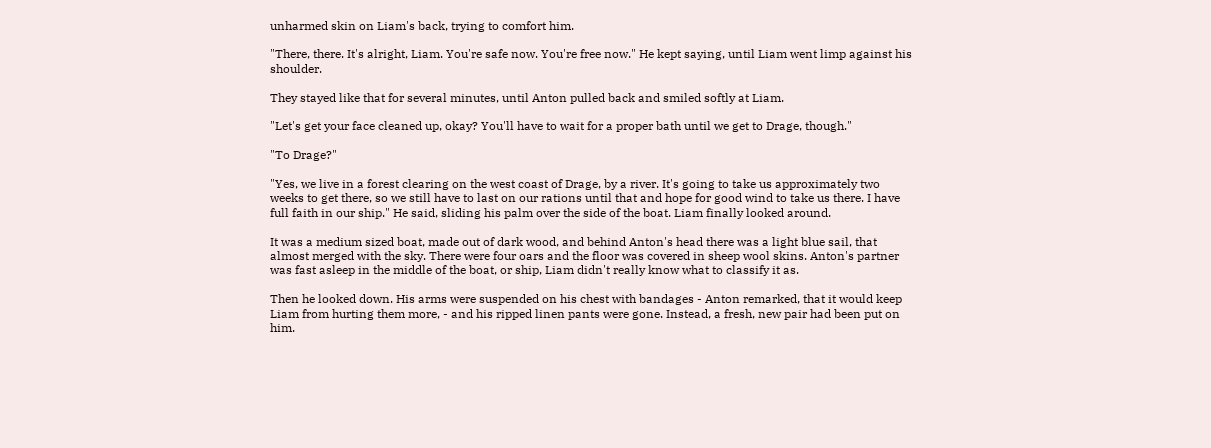unharmed skin on Liam's back, trying to comfort him.

"There, there. It's alright, Liam. You're safe now. You're free now." He kept saying, until Liam went limp against his shoulder.

They stayed like that for several minutes, until Anton pulled back and smiled softly at Liam.

"Let's get your face cleaned up, okay? You'll have to wait for a proper bath until we get to Drage, though."

"To Drage?"

"Yes, we live in a forest clearing on the west coast of Drage, by a river. It's going to take us approximately two weeks to get there, so we still have to last on our rations until that and hope for good wind to take us there. I have full faith in our ship." He said, sliding his palm over the side of the boat. Liam finally looked around.

It was a medium sized boat, made out of dark wood, and behind Anton's head there was a light blue sail, that almost merged with the sky. There were four oars and the floor was covered in sheep wool skins. Anton's partner was fast asleep in the middle of the boat, or ship, Liam didn't really know what to classify it as.

Then he looked down. His arms were suspended on his chest with bandages - Anton remarked, that it would keep Liam from hurting them more, - and his ripped linen pants were gone. Instead, a fresh, new pair had been put on him.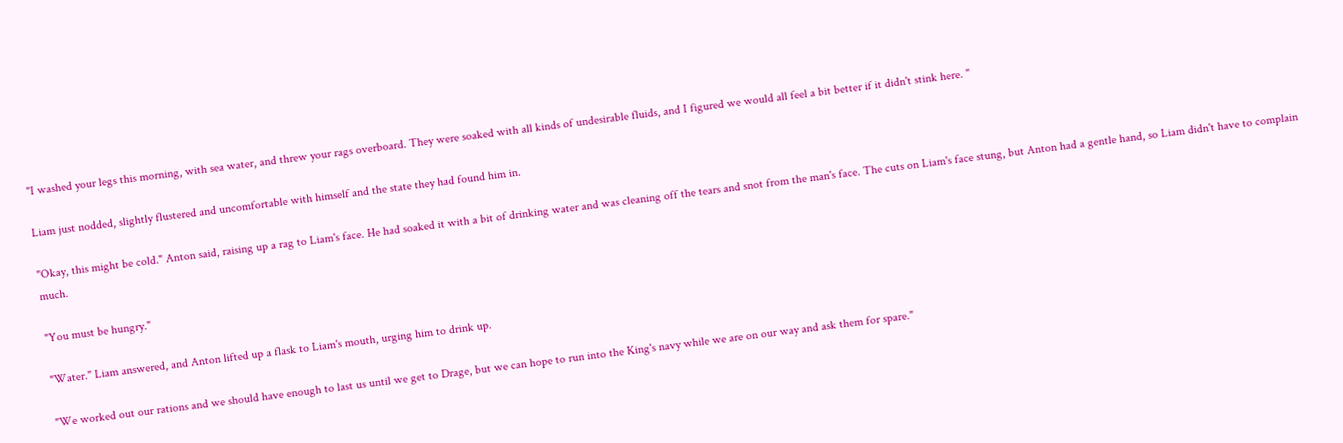"I washed your legs this morning, with sea water, and threw your rags overboard. They were soaked with all kinds of undesirable fluids, and I figured we would all feel a bit better if it didn't stink here. "

Liam just nodded, slightly flustered and uncomfortable with himself and the state they had found him in.

"Okay, this might be cold." Anton said, raising up a rag to Liam's face. He had soaked it with a bit of drinking water and was cleaning off the tears and snot from the man's face. The cuts on Liam's face stung, but Anton had a gentle hand, so Liam didn't have to complain much.

"You must be hungry."

"Water." Liam answered, and Anton lifted up a flask to Liam's mouth, urging him to drink up.

"We worked out our rations and we should have enough to last us until we get to Drage, but we can hope to run into the King's navy while we are on our way and ask them for spare."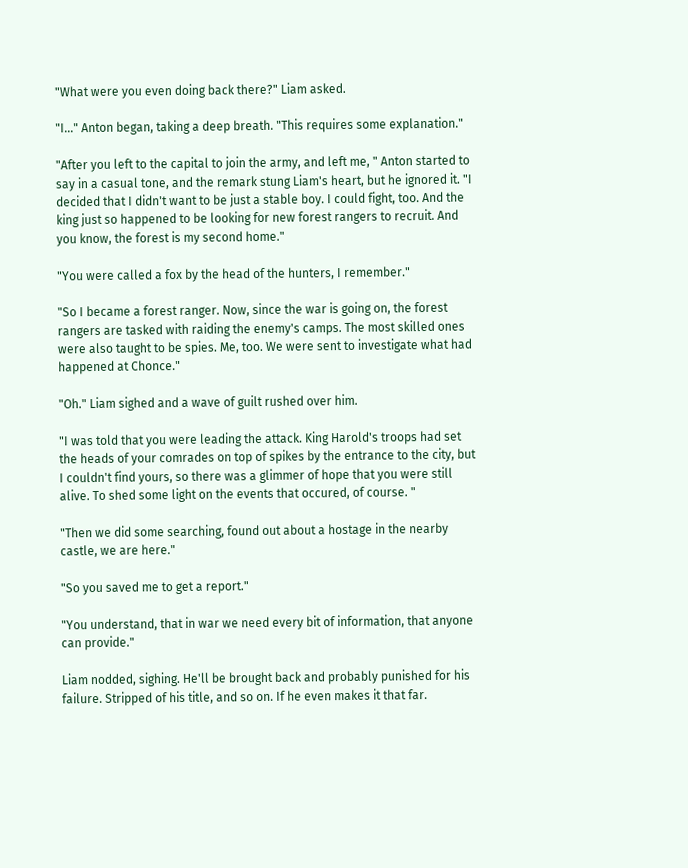"What were you even doing back there?" Liam asked.

"I..." Anton began, taking a deep breath. "This requires some explanation."

"After you left to the capital to join the army, and left me, " Anton started to say in a casual tone, and the remark stung Liam's heart, but he ignored it. "I decided that I didn't want to be just a stable boy. I could fight, too. And the king just so happened to be looking for new forest rangers to recruit. And you know, the forest is my second home."

"You were called a fox by the head of the hunters, I remember."

"So I became a forest ranger. Now, since the war is going on, the forest rangers are tasked with raiding the enemy's camps. The most skilled ones were also taught to be spies. Me, too. We were sent to investigate what had happened at Chonce."

"Oh." Liam sighed and a wave of guilt rushed over him.

"I was told that you were leading the attack. King Harold's troops had set the heads of your comrades on top of spikes by the entrance to the city, but I couldn't find yours, so there was a glimmer of hope that you were still alive. To shed some light on the events that occured, of course. "

"Then we did some searching, found out about a hostage in the nearby castle, we are here."

"So you saved me to get a report."

"You understand, that in war we need every bit of information, that anyone can provide."

Liam nodded, sighing. He'll be brought back and probably punished for his failure. Stripped of his title, and so on. If he even makes it that far.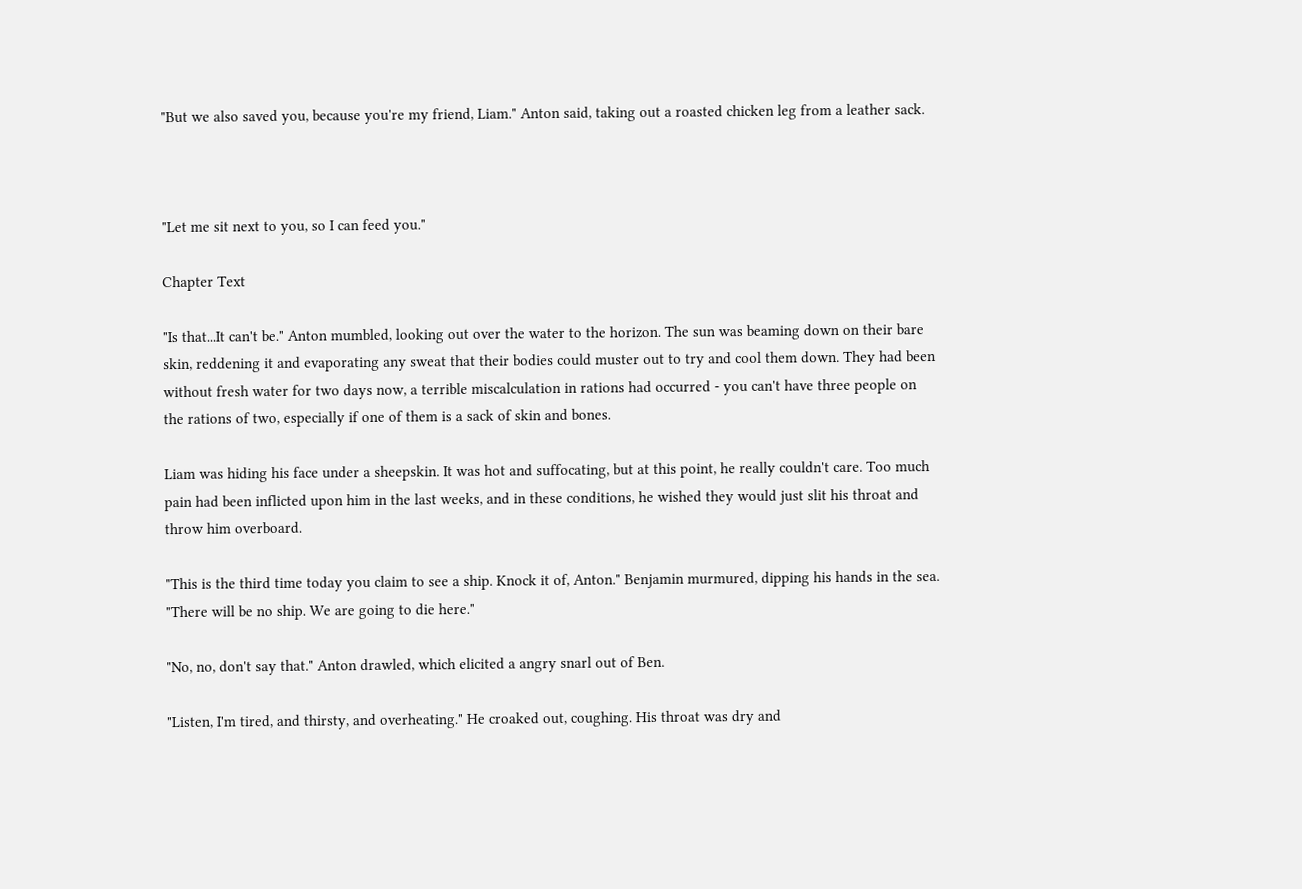"But we also saved you, because you're my friend, Liam." Anton said, taking out a roasted chicken leg from a leather sack.



"Let me sit next to you, so I can feed you."

Chapter Text

"Is that...It can't be." Anton mumbled, looking out over the water to the horizon. The sun was beaming down on their bare skin, reddening it and evaporating any sweat that their bodies could muster out to try and cool them down. They had been without fresh water for two days now, a terrible miscalculation in rations had occurred - you can't have three people on the rations of two, especially if one of them is a sack of skin and bones.

Liam was hiding his face under a sheepskin. It was hot and suffocating, but at this point, he really couldn't care. Too much pain had been inflicted upon him in the last weeks, and in these conditions, he wished they would just slit his throat and throw him overboard.

"This is the third time today you claim to see a ship. Knock it of, Anton." Benjamin murmured, dipping his hands in the sea. "There will be no ship. We are going to die here."

"No, no, don't say that." Anton drawled, which elicited a angry snarl out of Ben.

"Listen, I'm tired, and thirsty, and overheating." He croaked out, coughing. His throat was dry and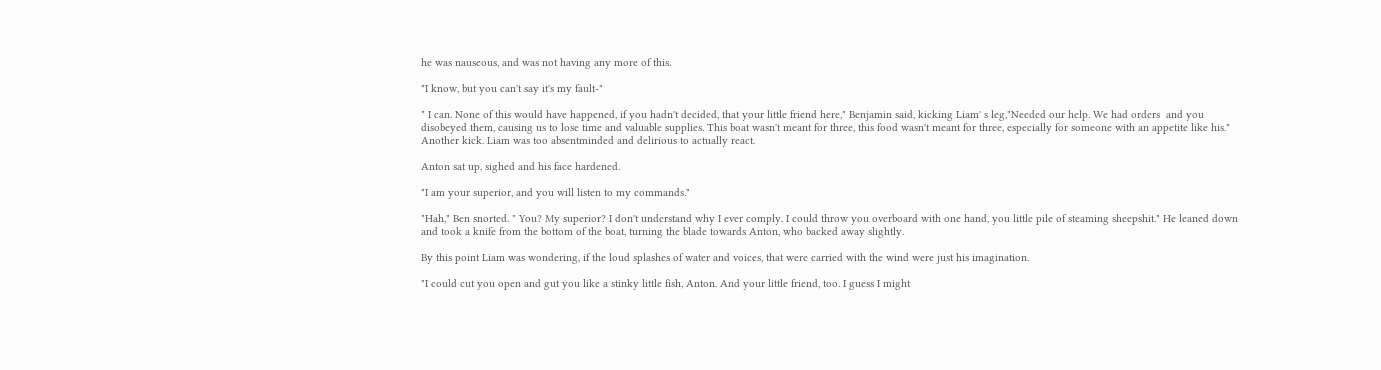he was nauseous, and was not having any more of this.

"I know, but you can't say it's my fault-"

" I can. None of this would have happened, if you hadn't decided, that your little friend here," Benjamin said, kicking Liam' s leg,"Needed our help. We had orders  and you disobeyed them, causing us to lose time and valuable supplies. This boat wasn't meant for three, this food wasn't meant for three, especially for someone with an appetite like his." Another kick. Liam was too absentminded and delirious to actually react.

Anton sat up, sighed and his face hardened.

"I am your superior, and you will listen to my commands."

"Hah," Ben snorted. " You? My superior? I don't understand why I ever comply. I could throw you overboard with one hand, you little pile of steaming sheepshit." He leaned down and took a knife from the bottom of the boat, turning the blade towards Anton, who backed away slightly.

By this point Liam was wondering, if the loud splashes of water and voices, that were carried with the wind were just his imagination.

"I could cut you open and gut you like a stinky little fish, Anton. And your little friend, too. I guess I might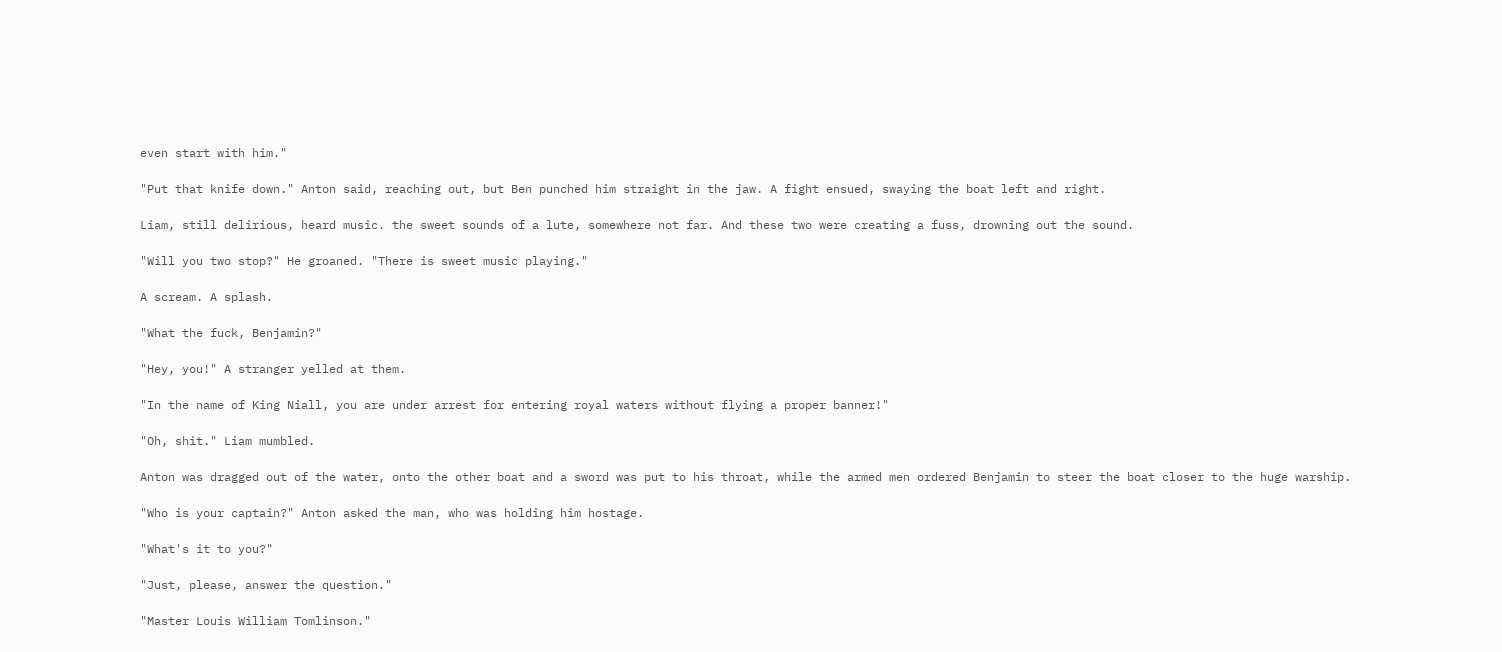even start with him."

"Put that knife down." Anton said, reaching out, but Ben punched him straight in the jaw. A fight ensued, swaying the boat left and right.

Liam, still delirious, heard music. the sweet sounds of a lute, somewhere not far. And these two were creating a fuss, drowning out the sound.

"Will you two stop?" He groaned. "There is sweet music playing."

A scream. A splash.

"What the fuck, Benjamin?"

"Hey, you!" A stranger yelled at them.

"In the name of King Niall, you are under arrest for entering royal waters without flying a proper banner!"

"Oh, shit." Liam mumbled.

Anton was dragged out of the water, onto the other boat and a sword was put to his throat, while the armed men ordered Benjamin to steer the boat closer to the huge warship.

"Who is your captain?" Anton asked the man, who was holding him hostage.

"What's it to you?"

"Just, please, answer the question."

"Master Louis William Tomlinson."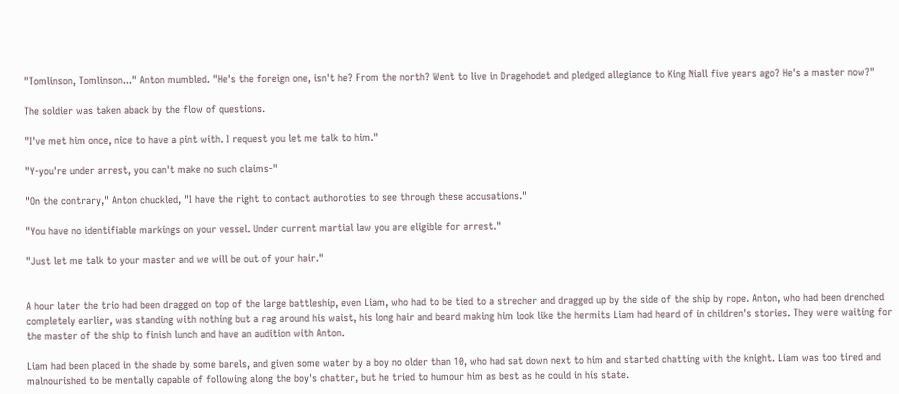"Tomlinson, Tomlinson..." Anton mumbled. "He's the foreign one, isn't he? From the north? Went to live in Dragehodet and pledged allegiance to King Niall five years ago? He's a master now?"

The soldier was taken aback by the flow of questions.

"I've met him once, nice to have a pint with. I request you let me talk to him."

"Y-you're under arrest, you can't make no such claims-"

"On the contrary," Anton chuckled, "I have the right to contact authoroties to see through these accusations."

"You have no identifiable markings on your vessel. Under current martial law you are eligible for arrest."

"Just let me talk to your master and we will be out of your hair."


A hour later the trio had been dragged on top of the large battleship, even Liam, who had to be tied to a strecher and dragged up by the side of the ship by rope. Anton, who had been drenched completely earlier, was standing with nothing but a rag around his waist, his long hair and beard making him look like the hermits Liam had heard of in children's stories. They were waiting for the master of the ship to finish lunch and have an audition with Anton.

Liam had been placed in the shade by some barels, and given some water by a boy no older than 10, who had sat down next to him and started chatting with the knight. Liam was too tired and malnourished to be mentally capable of following along the boy's chatter, but he tried to humour him as best as he could in his state.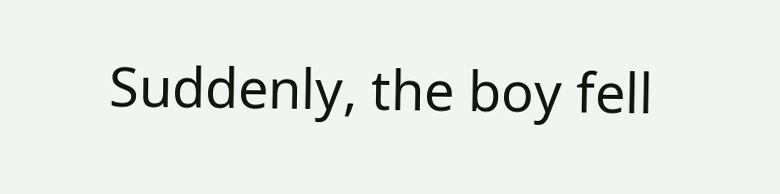Suddenly, the boy fell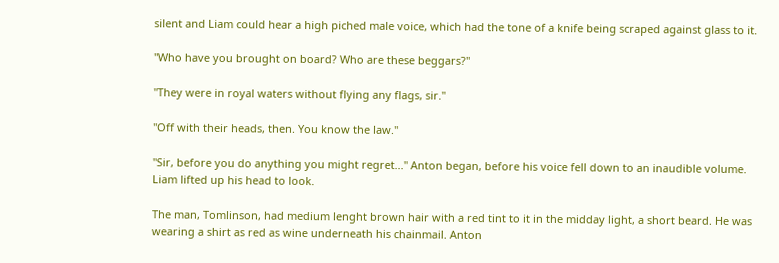silent and Liam could hear a high piched male voice, which had the tone of a knife being scraped against glass to it.

"Who have you brought on board? Who are these beggars?"

"They were in royal waters without flying any flags, sir."

"Off with their heads, then. You know the law."

"Sir, before you do anything you might regret..." Anton began, before his voice fell down to an inaudible volume. Liam lifted up his head to look.

The man, Tomlinson, had medium lenght brown hair with a red tint to it in the midday light, a short beard. He was wearing a shirt as red as wine underneath his chainmail. Anton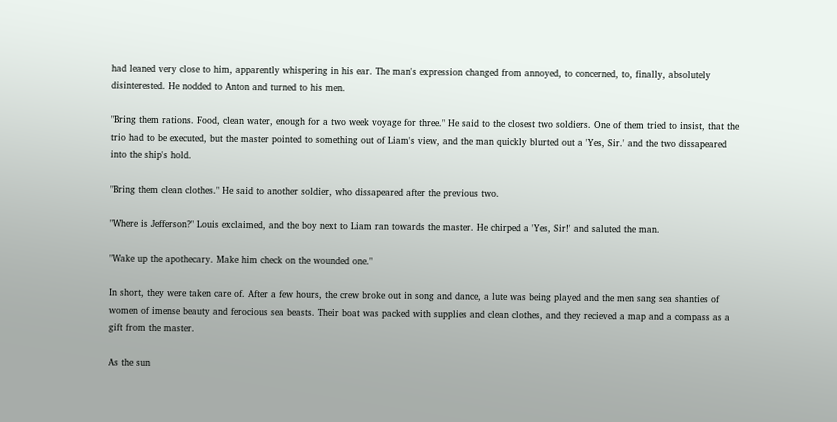had leaned very close to him, apparently whispering in his ear. The man's expression changed from annoyed, to concerned, to, finally, absolutely disinterested. He nodded to Anton and turned to his men.

"Bring them rations. Food, clean water, enough for a two week voyage for three." He said to the closest two soldiers. One of them tried to insist, that the trio had to be executed, but the master pointed to something out of Liam's view, and the man quickly blurted out a 'Yes, Sir.' and the two dissapeared into the ship's hold.

"Bring them clean clothes." He said to another soldier, who dissapeared after the previous two.

"Where is Jefferson?" Louis exclaimed, and the boy next to Liam ran towards the master. He chirped a 'Yes, Sir!' and saluted the man.

"Wake up the apothecary. Make him check on the wounded one."

In short, they were taken care of. After a few hours, the crew broke out in song and dance, a lute was being played and the men sang sea shanties of women of imense beauty and ferocious sea beasts. Their boat was packed with supplies and clean clothes, and they recieved a map and a compass as a gift from the master.

As the sun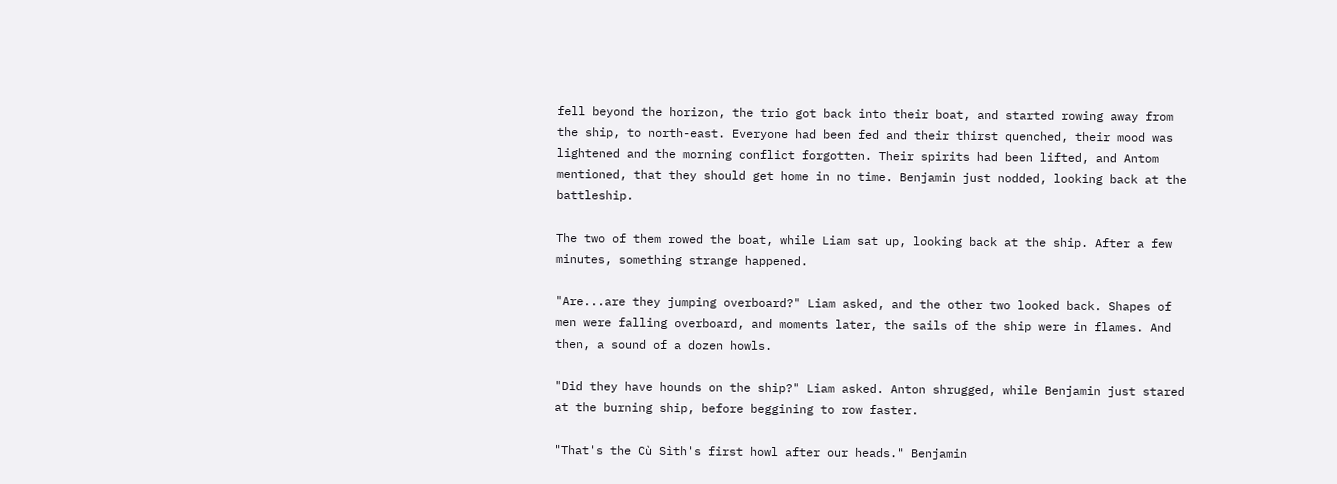fell beyond the horizon, the trio got back into their boat, and started rowing away from the ship, to north-east. Everyone had been fed and their thirst quenched, their mood was lightened and the morning conflict forgotten. Their spirits had been lifted, and Antom mentioned, that they should get home in no time. Benjamin just nodded, looking back at the battleship.

The two of them rowed the boat, while Liam sat up, looking back at the ship. After a few minutes, something strange happened.

"Are...are they jumping overboard?" Liam asked, and the other two looked back. Shapes of men were falling overboard, and moments later, the sails of the ship were in flames. And then, a sound of a dozen howls.

"Did they have hounds on the ship?" Liam asked. Anton shrugged, while Benjamin just stared at the burning ship, before beggining to row faster.

"That's the Cù Sìth's first howl after our heads." Benjamin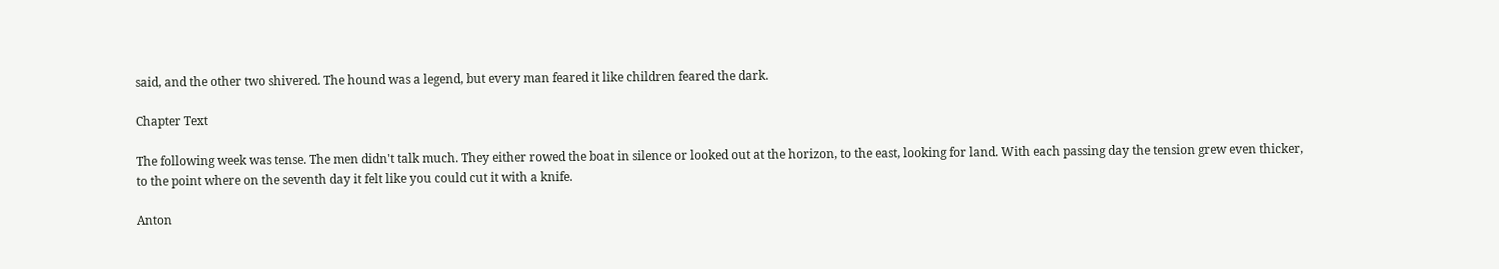said, and the other two shivered. The hound was a legend, but every man feared it like children feared the dark.

Chapter Text

The following week was tense. The men didn't talk much. They either rowed the boat in silence or looked out at the horizon, to the east, looking for land. With each passing day the tension grew even thicker, to the point where on the seventh day it felt like you could cut it with a knife.

Anton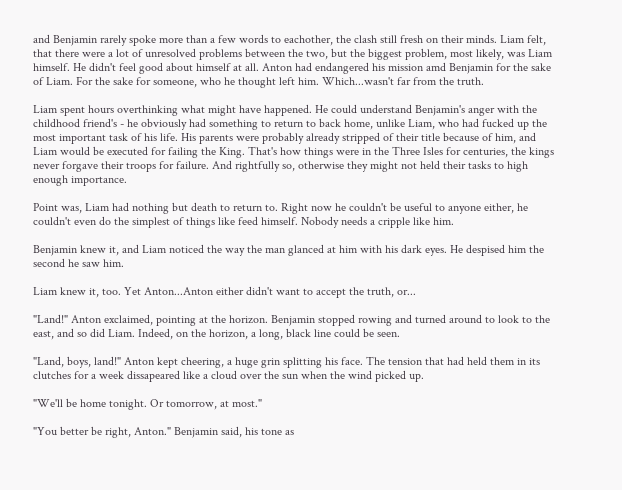and Benjamin rarely spoke more than a few words to eachother, the clash still fresh on their minds. Liam felt, that there were a lot of unresolved problems between the two, but the biggest problem, most likely, was Liam himself. He didn't feel good about himself at all. Anton had endangered his mission amd Benjamin for the sake of Liam. For the sake for someone, who he thought left him. Which...wasn't far from the truth.

Liam spent hours overthinking what might have happened. He could understand Benjamin's anger with the childhood friend's - he obviously had something to return to back home, unlike Liam, who had fucked up the most important task of his life. His parents were probably already stripped of their title because of him, and Liam would be executed for failing the King. That's how things were in the Three Isles for centuries, the kings never forgave their troops for failure. And rightfully so, otherwise they might not held their tasks to high enough importance.

Point was, Liam had nothing but death to return to. Right now he couldn't be useful to anyone either, he couldn't even do the simplest of things like feed himself. Nobody needs a cripple like him.

Benjamin knew it, and Liam noticed the way the man glanced at him with his dark eyes. He despised him the second he saw him.

Liam knew it, too. Yet Anton...Anton either didn't want to accept the truth, or...

"Land!" Anton exclaimed, pointing at the horizon. Benjamin stopped rowing and turned around to look to the east, and so did Liam. Indeed, on the horizon, a long, black line could be seen.

"Land, boys, land!" Anton kept cheering, a huge grin splitting his face. The tension that had held them in its clutches for a week dissapeared like a cloud over the sun when the wind picked up.

"We'll be home tonight. Or tomorrow, at most."

"You better be right, Anton." Benjamin said, his tone as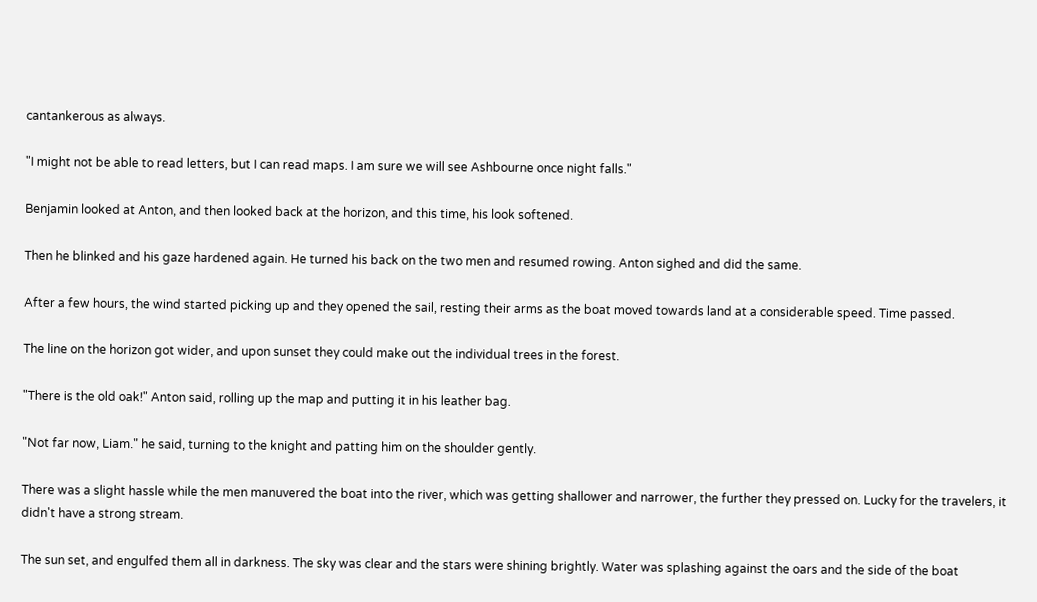cantankerous as always.

"I might not be able to read letters, but I can read maps. I am sure we will see Ashbourne once night falls."

Benjamin looked at Anton, and then looked back at the horizon, and this time, his look softened.

Then he blinked and his gaze hardened again. He turned his back on the two men and resumed rowing. Anton sighed and did the same.

After a few hours, the wind started picking up and they opened the sail, resting their arms as the boat moved towards land at a considerable speed. Time passed.

The line on the horizon got wider, and upon sunset they could make out the individual trees in the forest.

"There is the old oak!" Anton said, rolling up the map and putting it in his leather bag.

"Not far now, Liam." he said, turning to the knight and patting him on the shoulder gently.

There was a slight hassle while the men manuvered the boat into the river, which was getting shallower and narrower, the further they pressed on. Lucky for the travelers, it didn't have a strong stream.

The sun set, and engulfed them all in darkness. The sky was clear and the stars were shining brightly. Water was splashing against the oars and the side of the boat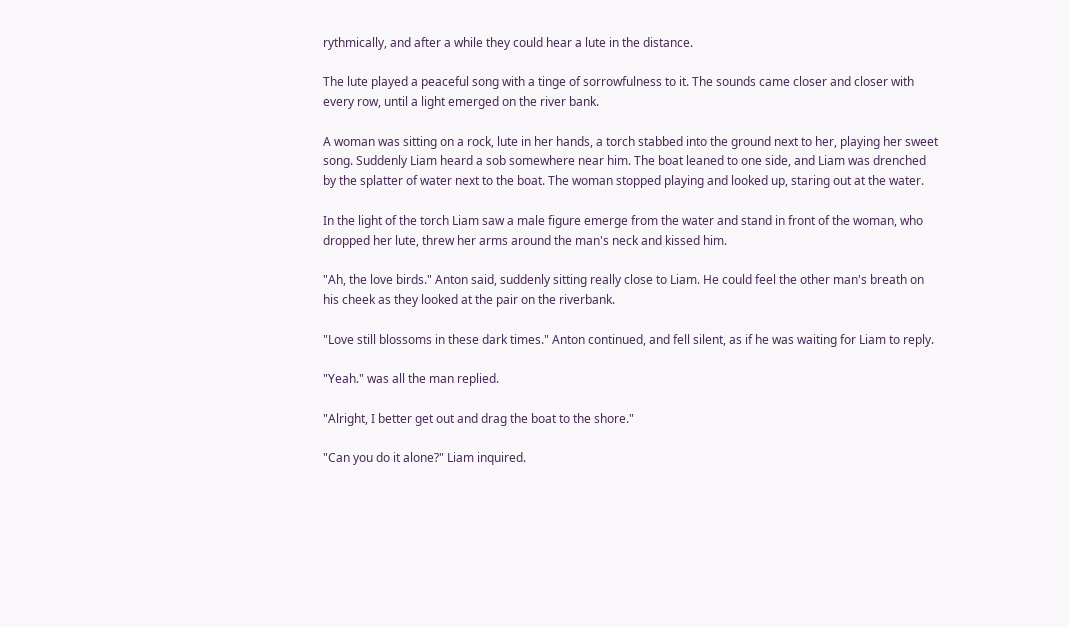rythmically, and after a while they could hear a lute in the distance.

The lute played a peaceful song with a tinge of sorrowfulness to it. The sounds came closer and closer with every row, until a light emerged on the river bank.

A woman was sitting on a rock, lute in her hands, a torch stabbed into the ground next to her, playing her sweet song. Suddenly Liam heard a sob somewhere near him. The boat leaned to one side, and Liam was drenched by the splatter of water next to the boat. The woman stopped playing and looked up, staring out at the water.

In the light of the torch Liam saw a male figure emerge from the water and stand in front of the woman, who dropped her lute, threw her arms around the man's neck and kissed him.

"Ah, the love birds." Anton said, suddenly sitting really close to Liam. He could feel the other man's breath on his cheek as they looked at the pair on the riverbank.

"Love still blossoms in these dark times." Anton continued, and fell silent, as if he was waiting for Liam to reply.

"Yeah." was all the man replied.

"Alright, I better get out and drag the boat to the shore."

"Can you do it alone?" Liam inquired.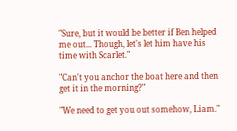"Sure, but it would be better if Ben helped me out... Though, let's let him have his time with Scarlet."

"Can't you anchor the boat here and then get it in the morning?"

"We need to get you out somehow, Liam."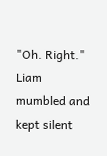"Oh. Right." Liam mumbled and kept silent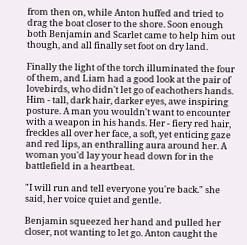from then on, while Anton huffed and tried to drag the boat closer to the shore. Soon enough both Benjamin and Scarlet came to help him out though, and all finally set foot on dry land.

Finally the light of the torch illuminated the four of them, and Liam had a good look at the pair of lovebirds, who didn't let go of eachothers hands. Him - tall, dark hair, darker eyes, awe inspiring posture. A man you wouldn't want to encounter with a weapon in his hands. Her - fiery red hair, freckles all over her face, a soft, yet enticing gaze and red lips, an enthralling aura around her. A woman you'd lay your head down for in the battlefield in a heartbeat.

"I will run and tell everyone you're back." she said, her voice quiet and gentle.

Benjamin squeezed her hand and pulled her closer, not wanting to let go. Anton caught the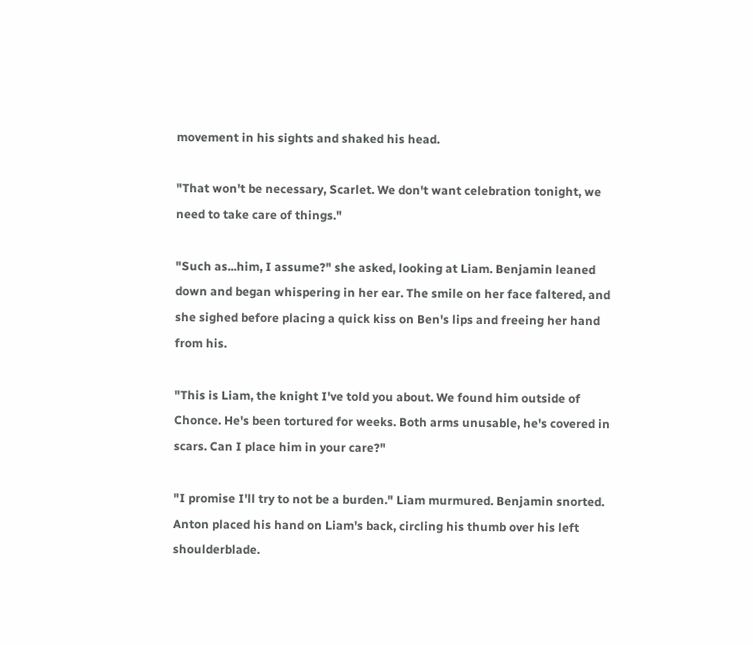movement in his sights and shaked his head.

"That won't be necessary, Scarlet. We don't want celebration tonight, we need to take care of things."

"Such as...him, I assume?" she asked, looking at Liam. Benjamin leaned down and began whispering in her ear. The smile on her face faltered, and she sighed before placing a quick kiss on Ben's lips and freeing her hand from his.

"This is Liam, the knight I've told you about. We found him outside of Chonce. He's been tortured for weeks. Both arms unusable, he's covered in scars. Can I place him in your care?"

"I promise I'll try to not be a burden." Liam murmured. Benjamin snorted. Anton placed his hand on Liam's back, circling his thumb over his left shoulderblade.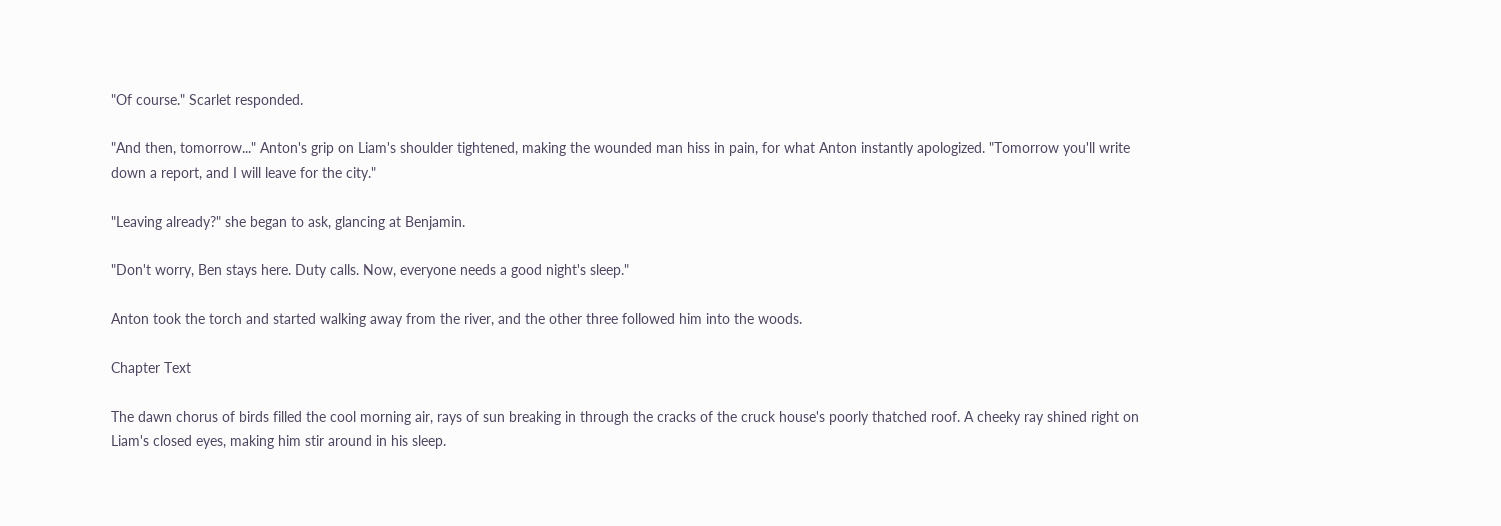"Of course." Scarlet responded.

"And then, tomorrow..." Anton's grip on Liam's shoulder tightened, making the wounded man hiss in pain, for what Anton instantly apologized. "Tomorrow you'll write down a report, and I will leave for the city."

"Leaving already?" she began to ask, glancing at Benjamin.

"Don't worry, Ben stays here. Duty calls. Now, everyone needs a good night's sleep."

Anton took the torch and started walking away from the river, and the other three followed him into the woods.

Chapter Text

The dawn chorus of birds filled the cool morning air, rays of sun breaking in through the cracks of the cruck house's poorly thatched roof. A cheeky ray shined right on Liam's closed eyes, making him stir around in his sleep.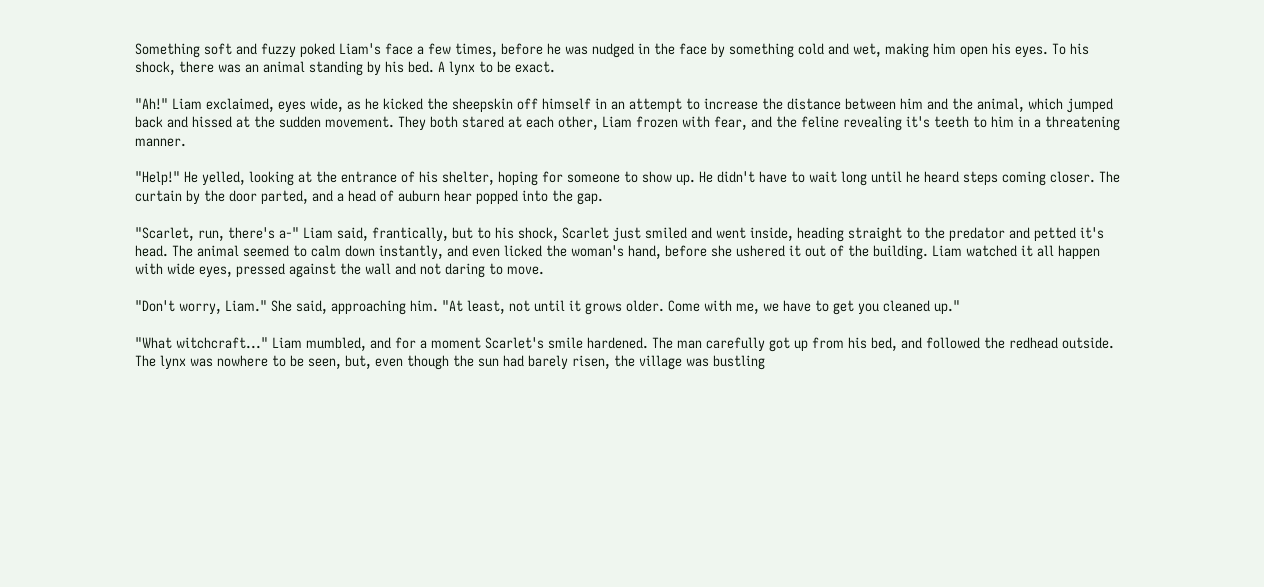Something soft and fuzzy poked Liam's face a few times, before he was nudged in the face by something cold and wet, making him open his eyes. To his shock, there was an animal standing by his bed. A lynx to be exact.

"Ah!" Liam exclaimed, eyes wide, as he kicked the sheepskin off himself in an attempt to increase the distance between him and the animal, which jumped back and hissed at the sudden movement. They both stared at each other, Liam frozen with fear, and the feline revealing it's teeth to him in a threatening manner.

"Help!" He yelled, looking at the entrance of his shelter, hoping for someone to show up. He didn't have to wait long until he heard steps coming closer. The curtain by the door parted, and a head of auburn hear popped into the gap.

"Scarlet, run, there's a-" Liam said, frantically, but to his shock, Scarlet just smiled and went inside, heading straight to the predator and petted it's head. The animal seemed to calm down instantly, and even licked the woman's hand, before she ushered it out of the building. Liam watched it all happen with wide eyes, pressed against the wall and not daring to move.

"Don't worry, Liam." She said, approaching him. "At least, not until it grows older. Come with me, we have to get you cleaned up."

"What witchcraft..." Liam mumbled, and for a moment Scarlet's smile hardened. The man carefully got up from his bed, and followed the redhead outside. The lynx was nowhere to be seen, but, even though the sun had barely risen, the village was bustling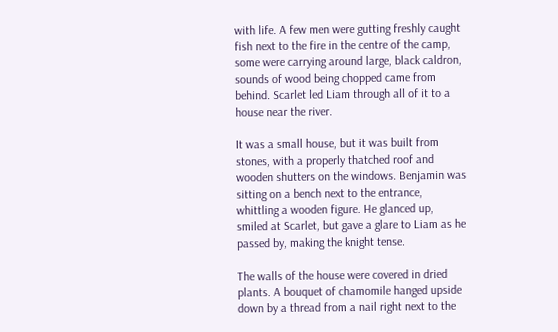with life. A few men were gutting freshly caught fish next to the fire in the centre of the camp, some were carrying around large, black caldron, sounds of wood being chopped came from behind. Scarlet led Liam through all of it to a house near the river.

It was a small house, but it was built from stones, with a properly thatched roof and wooden shutters on the windows. Benjamin was sitting on a bench next to the entrance, whittling a wooden figure. He glanced up, smiled at Scarlet, but gave a glare to Liam as he passed by, making the knight tense.

The walls of the house were covered in dried plants. A bouquet of chamomile hanged upside down by a thread from a nail right next to the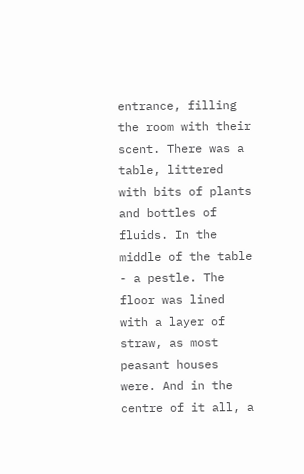entrance, filling the room with their scent. There was a table, littered with bits of plants and bottles of fluids. In the middle of the table - a pestle. The floor was lined with a layer of straw, as most peasant houses were. And in the centre of it all, a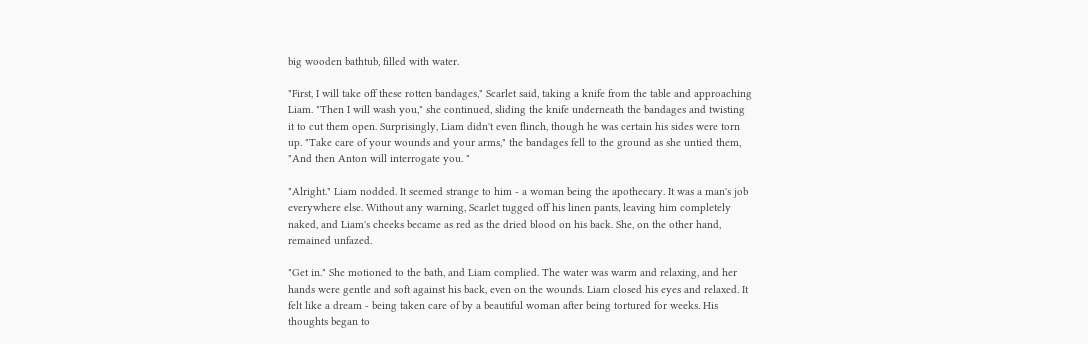big wooden bathtub, filled with water.

"First, I will take off these rotten bandages," Scarlet said, taking a knife from the table and approaching Liam. "Then I will wash you," she continued, sliding the knife underneath the bandages and twisting it to cut them open. Surprisingly, Liam didn't even flinch, though he was certain his sides were torn up. "Take care of your wounds and your arms," the bandages fell to the ground as she untied them, "And then Anton will interrogate you. "

"Alright." Liam nodded. It seemed strange to him - a woman being the apothecary. It was a man's job everywhere else. Without any warning, Scarlet tugged off his linen pants, leaving him completely naked, and Liam's cheeks became as red as the dried blood on his back. She, on the other hand, remained unfazed.

"Get in." She motioned to the bath, and Liam complied. The water was warm and relaxing, and her hands were gentle and soft against his back, even on the wounds. Liam closed his eyes and relaxed. It felt like a dream - being taken care of by a beautiful woman after being tortured for weeks. His thoughts began to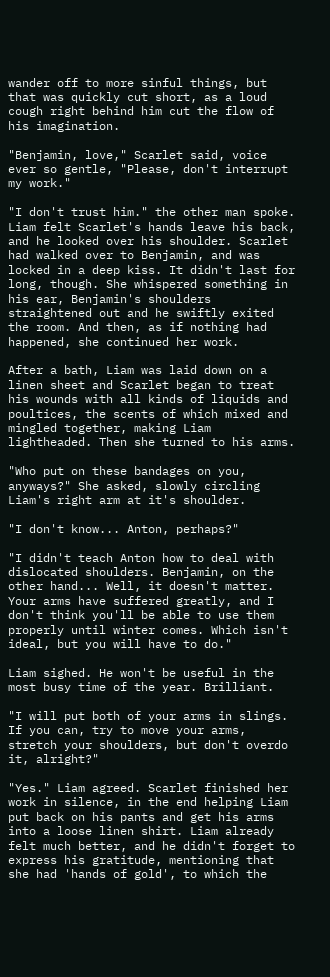wander off to more sinful things, but that was quickly cut short, as a loud cough right behind him cut the flow of his imagination.

"Benjamin, love," Scarlet said, voice ever so gentle, "Please, don't interrupt my work."

"I don't trust him." the other man spoke. Liam felt Scarlet's hands leave his back, and he looked over his shoulder. Scarlet had walked over to Benjamin, and was locked in a deep kiss. It didn't last for long, though. She whispered something in his ear, Benjamin's shoulders straightened out and he swiftly exited the room. And then, as if nothing had happened, she continued her work.

After a bath, Liam was laid down on a linen sheet and Scarlet began to treat his wounds with all kinds of liquids and poultices, the scents of which mixed and mingled together, making Liam lightheaded. Then she turned to his arms.

"Who put on these bandages on you, anyways?" She asked, slowly circling Liam's right arm at it's shoulder.

"I don't know... Anton, perhaps?"

"I didn't teach Anton how to deal with dislocated shoulders. Benjamin, on the other hand... Well, it doesn't matter. Your arms have suffered greatly, and I don't think you'll be able to use them properly until winter comes. Which isn't ideal, but you will have to do."

Liam sighed. He won't be useful in the most busy time of the year. Brilliant.

"I will put both of your arms in slings. If you can, try to move your arms, stretch your shoulders, but don't overdo it, alright?"

"Yes." Liam agreed. Scarlet finished her work in silence, in the end helping Liam put back on his pants and get his arms into a loose linen shirt. Liam already felt much better, and he didn't forget to express his gratitude, mentioning that she had 'hands of gold', to which the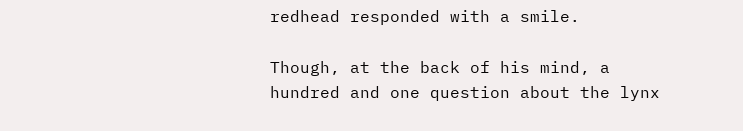redhead responded with a smile.

Though, at the back of his mind, a hundred and one question about the lynx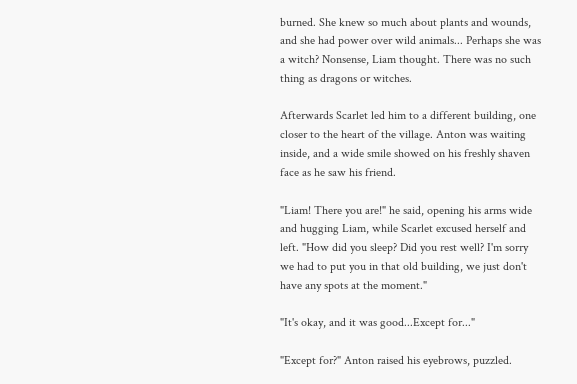burned. She knew so much about plants and wounds, and she had power over wild animals... Perhaps she was a witch? Nonsense, Liam thought. There was no such thing as dragons or witches.

Afterwards Scarlet led him to a different building, one closer to the heart of the village. Anton was waiting inside, and a wide smile showed on his freshly shaven face as he saw his friend.

"Liam! There you are!" he said, opening his arms wide and hugging Liam, while Scarlet excused herself and left. "How did you sleep? Did you rest well? I'm sorry we had to put you in that old building, we just don't have any spots at the moment."

"It's okay, and it was good...Except for..."

"Except for?" Anton raised his eyebrows, puzzled.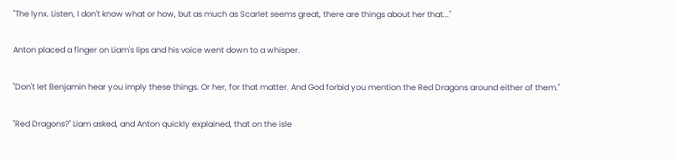"The lynx. Listen, I don't know what or how, but as much as Scarlet seems great, there are things about her that..."

Anton placed a finger on Liam's lips and his voice went down to a whisper.

"Don't let Benjamin hear you imply these things. Or her, for that matter. And God forbid you mention the Red Dragons around either of them."

"Red Dragons?" Liam asked, and Anton quickly explained, that on the isle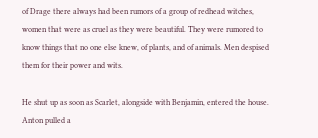of Drage there always had been rumors of a group of redhead witches, women that were as cruel as they were beautiful. They were rumored to know things that no one else knew, of plants, and of animals. Men despised them for their power and wits.

He shut up as soon as Scarlet, alongside with Benjamin, entered the house. Anton pulled a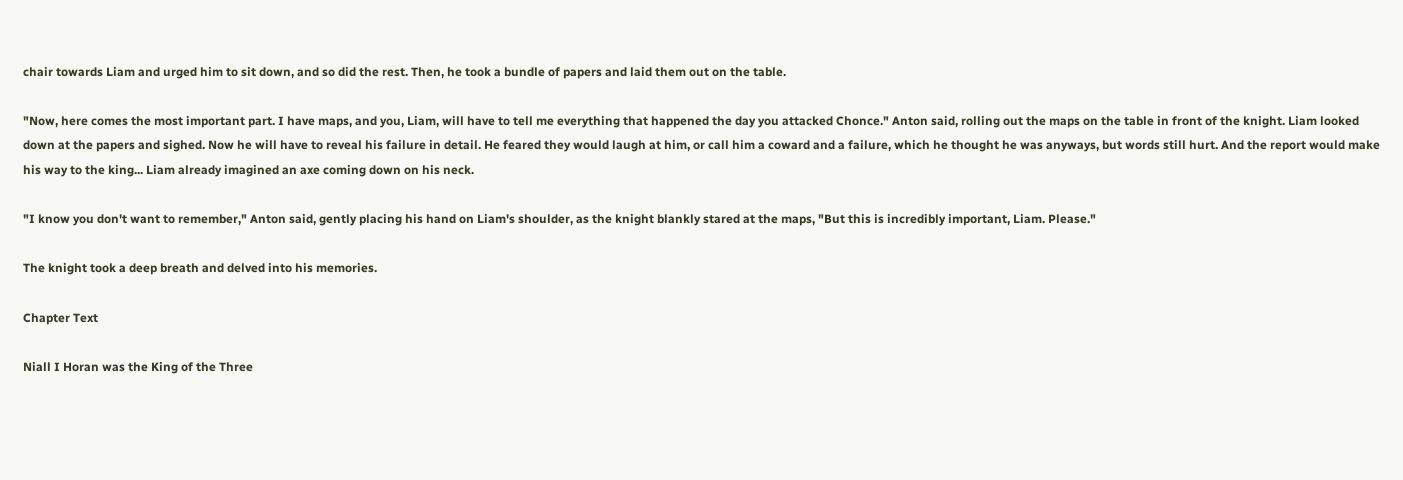chair towards Liam and urged him to sit down, and so did the rest. Then, he took a bundle of papers and laid them out on the table.

"Now, here comes the most important part. I have maps, and you, Liam, will have to tell me everything that happened the day you attacked Chonce." Anton said, rolling out the maps on the table in front of the knight. Liam looked down at the papers and sighed. Now he will have to reveal his failure in detail. He feared they would laugh at him, or call him a coward and a failure, which he thought he was anyways, but words still hurt. And the report would make his way to the king... Liam already imagined an axe coming down on his neck.

"I know you don't want to remember," Anton said, gently placing his hand on Liam's shoulder, as the knight blankly stared at the maps, "But this is incredibly important, Liam. Please."

The knight took a deep breath and delved into his memories.

Chapter Text

Niall I Horan was the King of the Three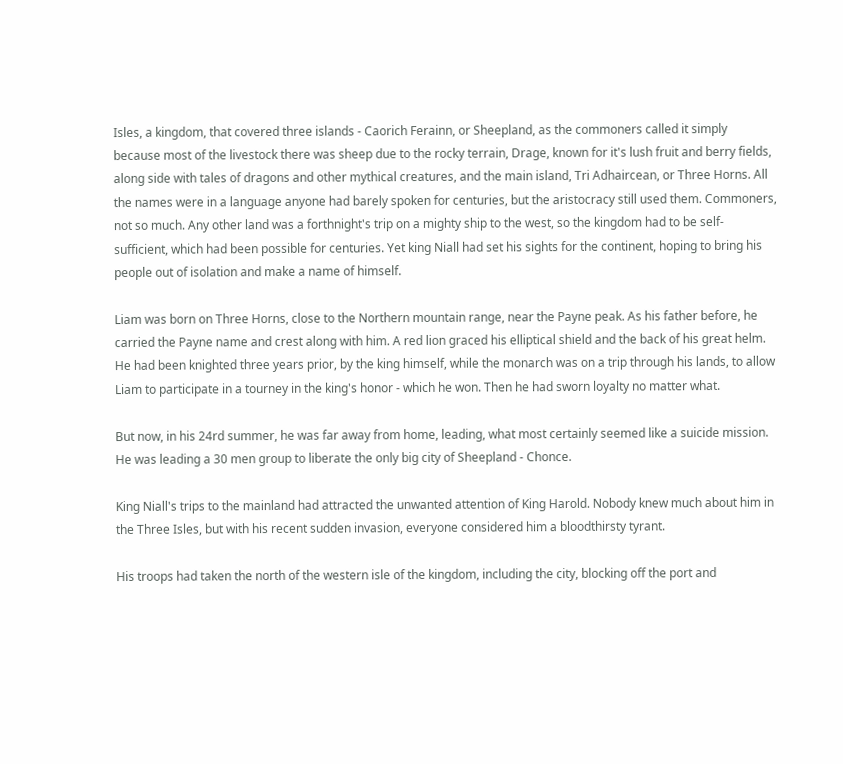Isles, a kingdom, that covered three islands - Caorich Ferainn, or Sheepland, as the commoners called it simply because most of the livestock there was sheep due to the rocky terrain, Drage, known for it's lush fruit and berry fields, along side with tales of dragons and other mythical creatures, and the main island, Tri Adhaircean, or Three Horns. All the names were in a language anyone had barely spoken for centuries, but the aristocracy still used them. Commoners, not so much. Any other land was a forthnight's trip on a mighty ship to the west, so the kingdom had to be self-sufficient, which had been possible for centuries. Yet king Niall had set his sights for the continent, hoping to bring his people out of isolation and make a name of himself.

Liam was born on Three Horns, close to the Northern mountain range, near the Payne peak. As his father before, he carried the Payne name and crest along with him. A red lion graced his elliptical shield and the back of his great helm. He had been knighted three years prior, by the king himself, while the monarch was on a trip through his lands, to allow Liam to participate in a tourney in the king's honor - which he won. Then he had sworn loyalty no matter what.

But now, in his 24rd summer, he was far away from home, leading, what most certainly seemed like a suicide mission. He was leading a 30 men group to liberate the only big city of Sheepland - Chonce.

King Niall's trips to the mainland had attracted the unwanted attention of King Harold. Nobody knew much about him in the Three Isles, but with his recent sudden invasion, everyone considered him a bloodthirsty tyrant.

His troops had taken the north of the western isle of the kingdom, including the city, blocking off the port and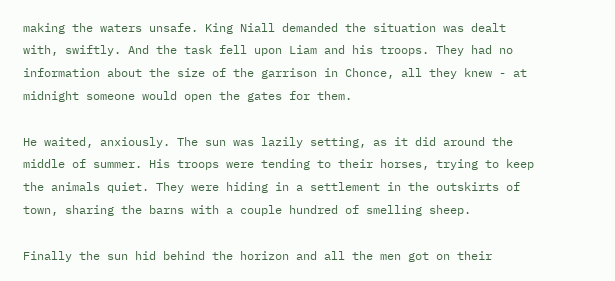making the waters unsafe. King Niall demanded the situation was dealt with, swiftly. And the task fell upon Liam and his troops. They had no information about the size of the garrison in Chonce, all they knew - at midnight someone would open the gates for them.

He waited, anxiously. The sun was lazily setting, as it did around the middle of summer. His troops were tending to their horses, trying to keep the animals quiet. They were hiding in a settlement in the outskirts of town, sharing the barns with a couple hundred of smelling sheep.

Finally the sun hid behind the horizon and all the men got on their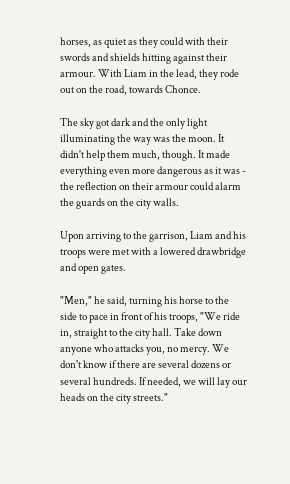horses, as quiet as they could with their swords and shields hitting against their armour. With Liam in the lead, they rode out on the road, towards Chonce.

The sky got dark and the only light illuminating the way was the moon. It didn't help them much, though. It made everything even more dangerous as it was - the reflection on their armour could alarm the guards on the city walls.

Upon arriving to the garrison, Liam and his troops were met with a lowered drawbridge and open gates.

"Men," he said, turning his horse to the side to pace in front of his troops, "We ride in, straight to the city hall. Take down anyone who attacks you, no mercy. We don't know if there are several dozens or several hundreds. If needed, we will lay our heads on the city streets."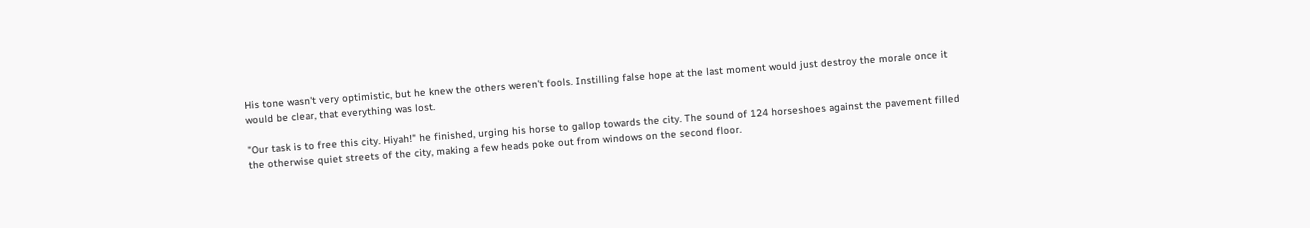His tone wasn't very optimistic, but he knew the others weren't fools. Instilling false hope at the last moment would just destroy the morale once it would be clear, that everything was lost.

"Our task is to free this city. Hiyah!" he finished, urging his horse to gallop towards the city. The sound of 124 horseshoes against the pavement filled the otherwise quiet streets of the city, making a few heads poke out from windows on the second floor.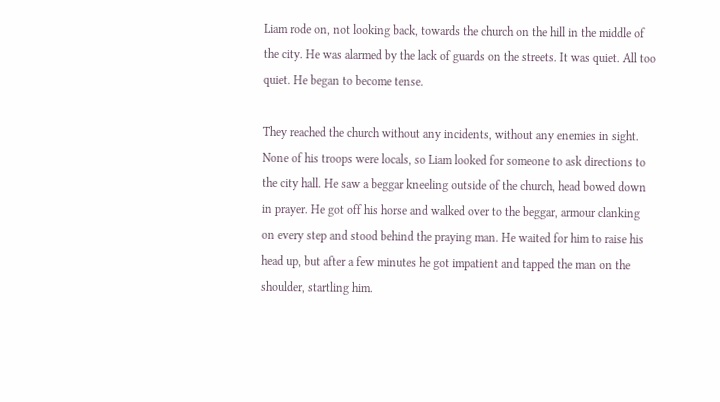Liam rode on, not looking back, towards the church on the hill in the middle of the city. He was alarmed by the lack of guards on the streets. It was quiet. All too quiet. He began to become tense.

They reached the church without any incidents, without any enemies in sight. None of his troops were locals, so Liam looked for someone to ask directions to the city hall. He saw a beggar kneeling outside of the church, head bowed down in prayer. He got off his horse and walked over to the beggar, armour clanking on every step and stood behind the praying man. He waited for him to raise his head up, but after a few minutes he got impatient and tapped the man on the shoulder, startling him.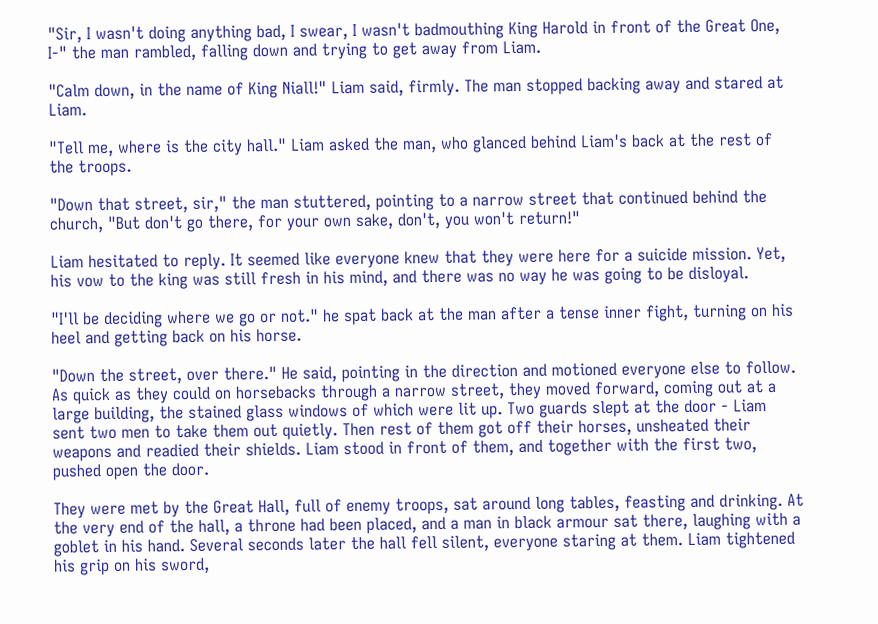"Sir, I wasn't doing anything bad, I swear, I wasn't badmouthing King Harold in front of the Great One, I-" the man rambled, falling down and trying to get away from Liam.

"Calm down, in the name of King Niall!" Liam said, firmly. The man stopped backing away and stared at Liam.

"Tell me, where is the city hall." Liam asked the man, who glanced behind Liam's back at the rest of the troops.

"Down that street, sir," the man stuttered, pointing to a narrow street that continued behind the church, "But don't go there, for your own sake, don't, you won't return!"

Liam hesitated to reply. It seemed like everyone knew that they were here for a suicide mission. Yet, his vow to the king was still fresh in his mind, and there was no way he was going to be disloyal.

"I'll be deciding where we go or not." he spat back at the man after a tense inner fight, turning on his heel and getting back on his horse.

"Down the street, over there." He said, pointing in the direction and motioned everyone else to follow. As quick as they could on horsebacks through a narrow street, they moved forward, coming out at a large building, the stained glass windows of which were lit up. Two guards slept at the door - Liam sent two men to take them out quietly. Then rest of them got off their horses, unsheated their weapons and readied their shields. Liam stood in front of them, and together with the first two, pushed open the door.

They were met by the Great Hall, full of enemy troops, sat around long tables, feasting and drinking. At the very end of the hall, a throne had been placed, and a man in black armour sat there, laughing with a goblet in his hand. Several seconds later the hall fell silent, everyone staring at them. Liam tightened his grip on his sword,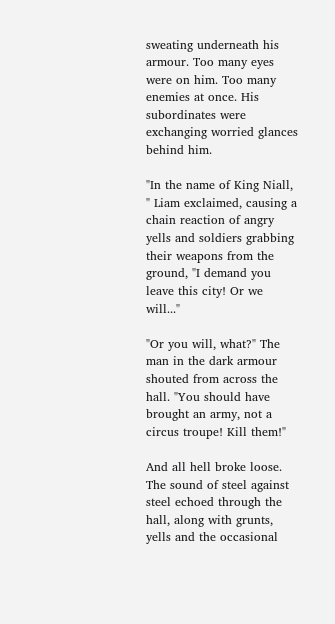sweating underneath his armour. Too many eyes were on him. Too many enemies at once. His subordinates were exchanging worried glances behind him.

"In the name of King Niall, " Liam exclaimed, causing a chain reaction of angry yells and soldiers grabbing their weapons from the ground, "I demand you leave this city! Or we will..."

"Or you will, what?" The man in the dark armour shouted from across the hall. "You should have brought an army, not a circus troupe! Kill them!"

And all hell broke loose. The sound of steel against steel echoed through the hall, along with grunts, yells and the occasional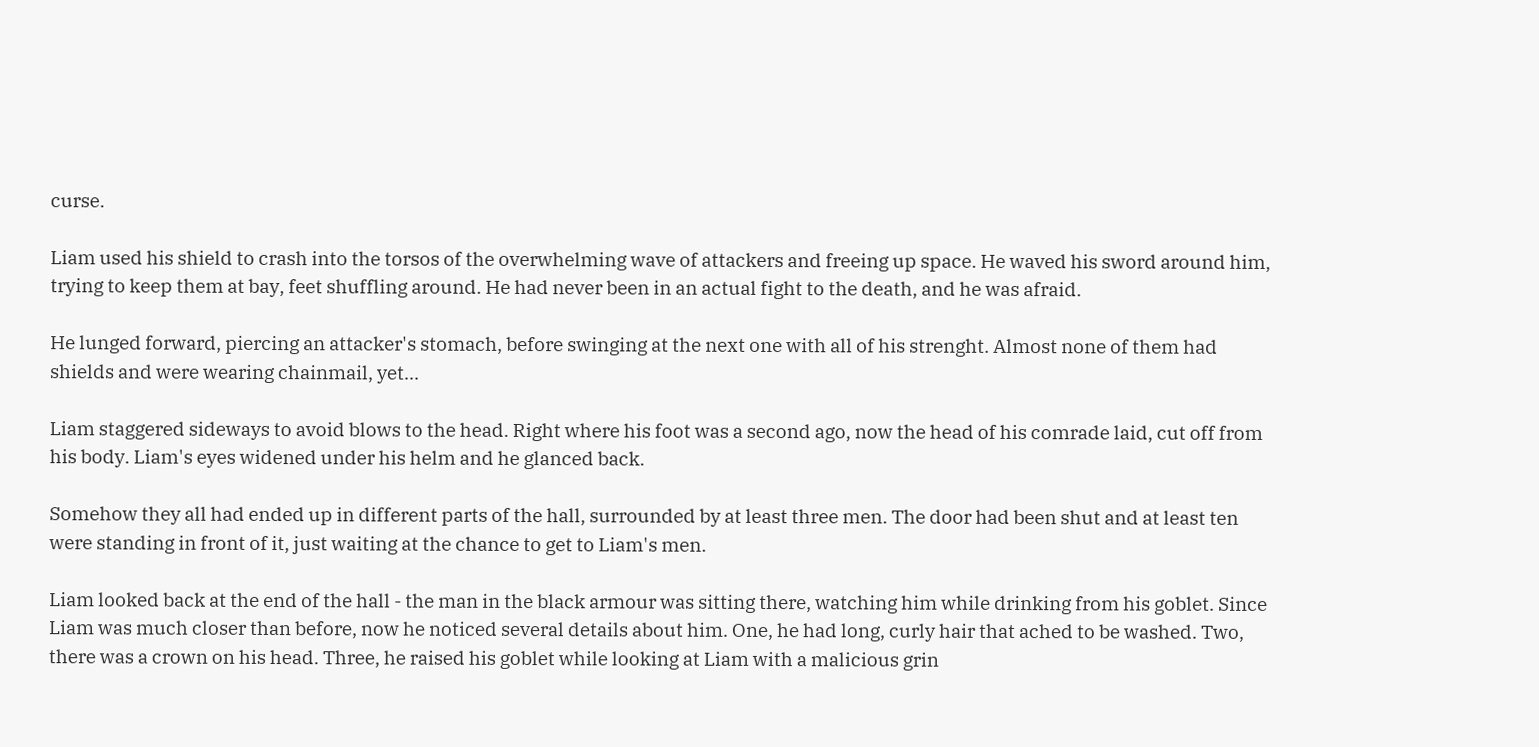curse.

Liam used his shield to crash into the torsos of the overwhelming wave of attackers and freeing up space. He waved his sword around him, trying to keep them at bay, feet shuffling around. He had never been in an actual fight to the death, and he was afraid.

He lunged forward, piercing an attacker's stomach, before swinging at the next one with all of his strenght. Almost none of them had shields and were wearing chainmail, yet...

Liam staggered sideways to avoid blows to the head. Right where his foot was a second ago, now the head of his comrade laid, cut off from his body. Liam's eyes widened under his helm and he glanced back.

Somehow they all had ended up in different parts of the hall, surrounded by at least three men. The door had been shut and at least ten were standing in front of it, just waiting at the chance to get to Liam's men.

Liam looked back at the end of the hall - the man in the black armour was sitting there, watching him while drinking from his goblet. Since Liam was much closer than before, now he noticed several details about him. One, he had long, curly hair that ached to be washed. Two, there was a crown on his head. Three, he raised his goblet while looking at Liam with a malicious grin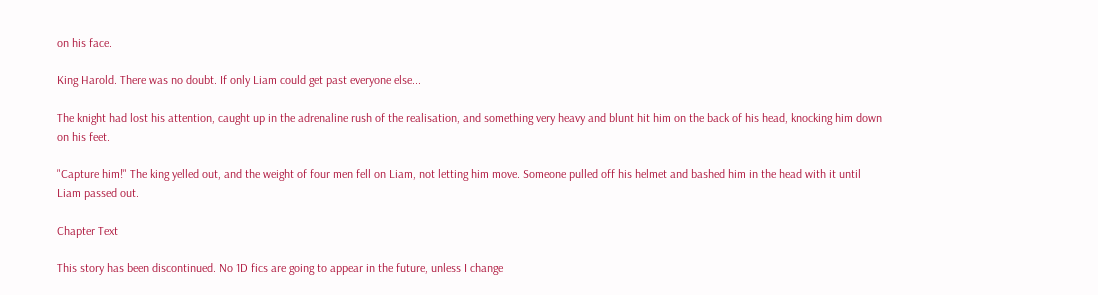on his face.

King Harold. There was no doubt. If only Liam could get past everyone else...

The knight had lost his attention, caught up in the adrenaline rush of the realisation, and something very heavy and blunt hit him on the back of his head, knocking him down on his feet.

"Capture him!" The king yelled out, and the weight of four men fell on Liam, not letting him move. Someone pulled off his helmet and bashed him in the head with it until Liam passed out.

Chapter Text

This story has been discontinued. No 1D fics are going to appear in the future, unless I change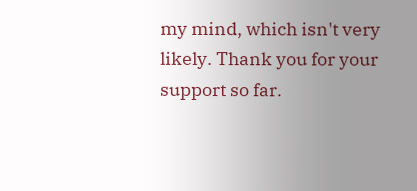my mind, which isn't very likely. Thank you for your support so far.